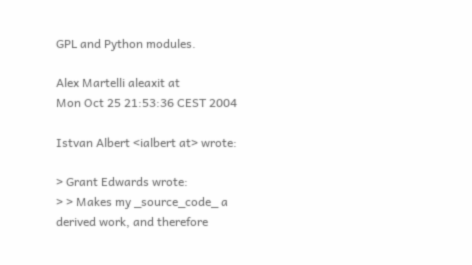GPL and Python modules.

Alex Martelli aleaxit at
Mon Oct 25 21:53:36 CEST 2004

Istvan Albert <ialbert at> wrote:

> Grant Edwards wrote:
> > Makes my _source_code_ a derived work, and therefore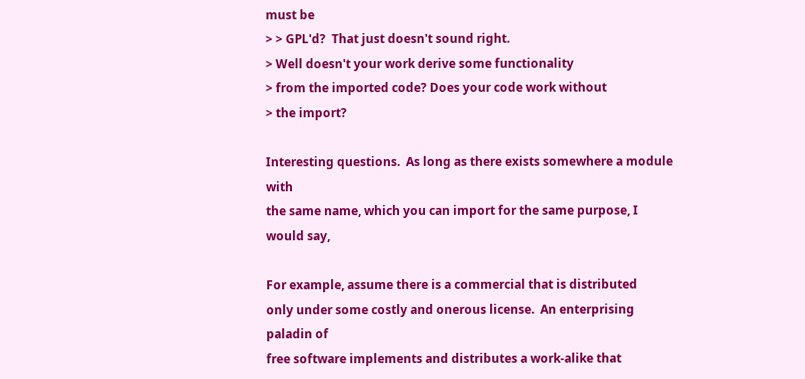must be
> > GPL'd?  That just doesn't sound right.
> Well doesn't your work derive some functionality
> from the imported code? Does your code work without
> the import?

Interesting questions.  As long as there exists somewhere a module with
the same name, which you can import for the same purpose, I would say,

For example, assume there is a commercial that is distributed
only under some costly and onerous license.  An enterprising paladin of
free software implements and distributes a work-alike that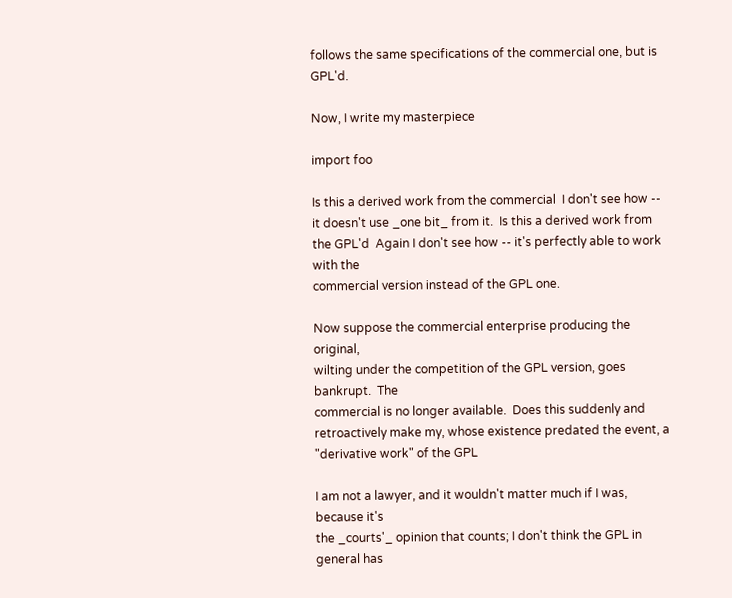follows the same specifications of the commercial one, but is GPL'd.

Now, I write my masterpiece

import foo

Is this a derived work from the commercial  I don't see how --
it doesn't use _one bit_ from it.  Is this a derived work from the GPL'd  Again I don't see how -- it's perfectly able to work with the
commercial version instead of the GPL one.

Now suppose the commercial enterprise producing the original,
wilting under the competition of the GPL version, goes bankrupt.  The
commercial is no longer available.  Does this suddenly and
retroactively make my, whose existence predated the event, a
"derivative work" of the GPL

I am not a lawyer, and it wouldn't matter much if I was, because it's
the _courts'_ opinion that counts; I don't think the GPL in general has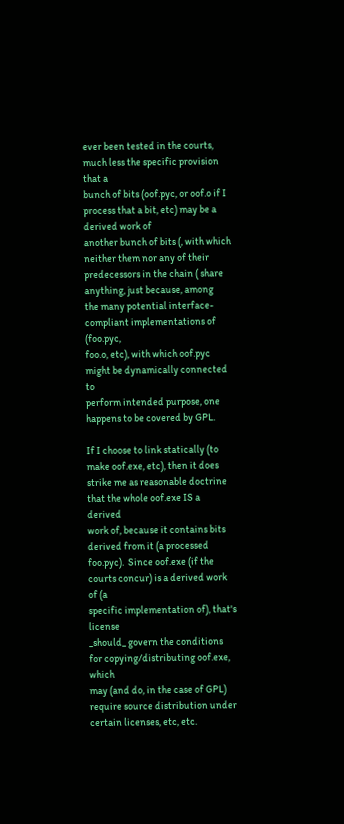ever been tested in the courts, much less the specific provision that a
bunch of bits (oof.pyc, or oof.o if I process that a bit, etc) may be a
derived work of
another bunch of bits (, with which neither them nor any of their
predecessors in the chain ( share anything, just because, among
the many potential interface-compliant implementations of (foo.pyc,
foo.o, etc), with which oof.pyc might be dynamically connected to
perform intended purpose, one happens to be covered by GPL.

If I choose to link statically (to make oof.exe, etc), then it does
strike me as reasonable doctrine that the whole oof.exe IS a derived
work of, because it contains bits derived from it (a processed
foo.pyc).  Since oof.exe (if the courts concur) is a derived work of (a
specific implementation of), that's license
_should_ govern the conditions for copying/distributing oof.exe, which
may (and do, in the case of GPL) require source distribution under
certain licenses, etc, etc.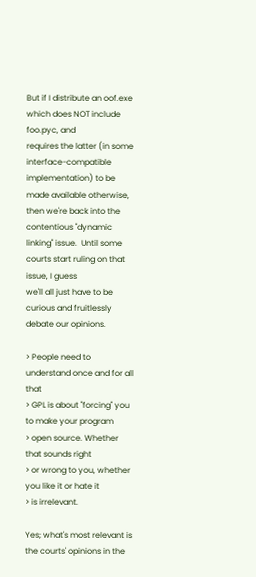But if I distribute an oof.exe which does NOT include foo.pyc, and
requires the latter (in some interface-compatible implementation) to be
made available otherwise, then we're back into the contentious "dynamic
linking" issue.  Until some courts start ruling on that issue, I guess
we'll all just have to be curious and fruitlessly debate our opinions.

> People need to understand once and for all that
> GPL is about "forcing" you to make your program
> open source. Whether that sounds right
> or wrong to you, whether you like it or hate it
> is irrelevant.

Yes; what's most relevant is the courts' opinions in the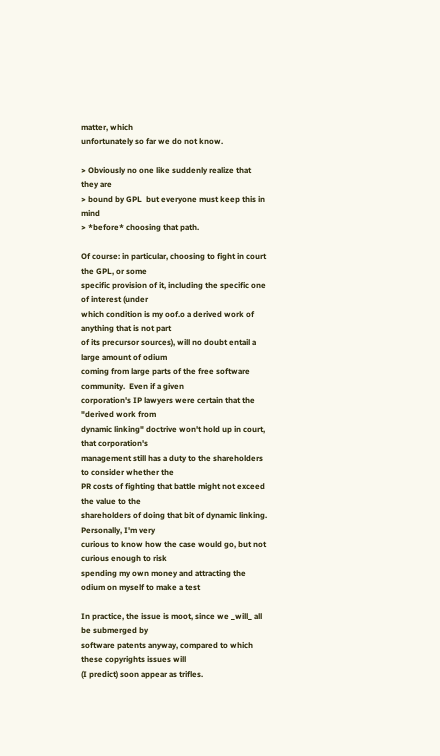matter, which
unfortunately so far we do not know.

> Obviously no one like suddenly realize that they are
> bound by GPL  but everyone must keep this in mind
> *before* choosing that path.

Of course: in particular, choosing to fight in court the GPL, or some
specific provision of it, including the specific one of interest (under
which condition is my oof.o a derived work of anything that is not part
of its precursor sources), will no doubt entail a large amount of odium
coming from large parts of the free software community.  Even if a given
corporation's IP lawyers were certain that the "derived work from
dynamic linking" doctrive won't hold up in court, that corporation's
management still has a duty to the shareholders to consider whether the
PR costs of fighting that battle might not exceed the value to the
shareholders of doing that bit of dynamic linking.  Personally, I'm very
curious to know how the case would go, but not curious enough to risk
spending my own money and attracting the odium on myself to make a test

In practice, the issue is moot, since we _will_ all be submerged by
software patents anyway, compared to which these copyrights issues will
(I predict) soon appear as trifles.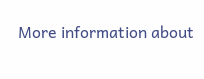More information about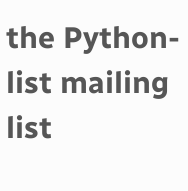the Python-list mailing list